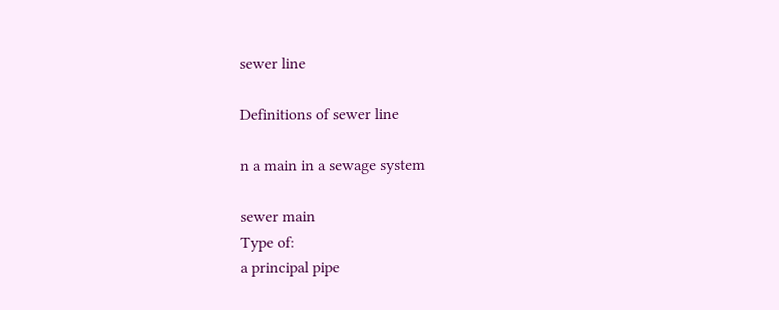sewer line

Definitions of sewer line

n a main in a sewage system

sewer main
Type of:
a principal pipe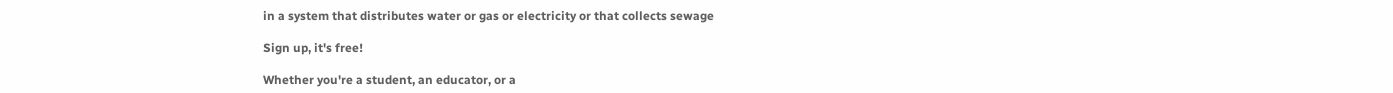in a system that distributes water or gas or electricity or that collects sewage

Sign up, it's free!

Whether you're a student, an educator, or a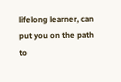lifelong learner, can put you on the path to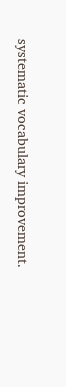systematic vocabulary improvement.